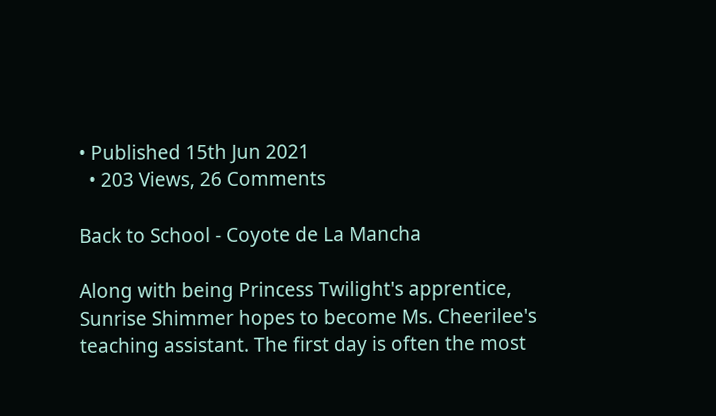• Published 15th Jun 2021
  • 203 Views, 26 Comments

Back to School - Coyote de La Mancha

Along with being Princess Twilight's apprentice, Sunrise Shimmer hopes to become Ms. Cheerilee's teaching assistant. The first day is often the most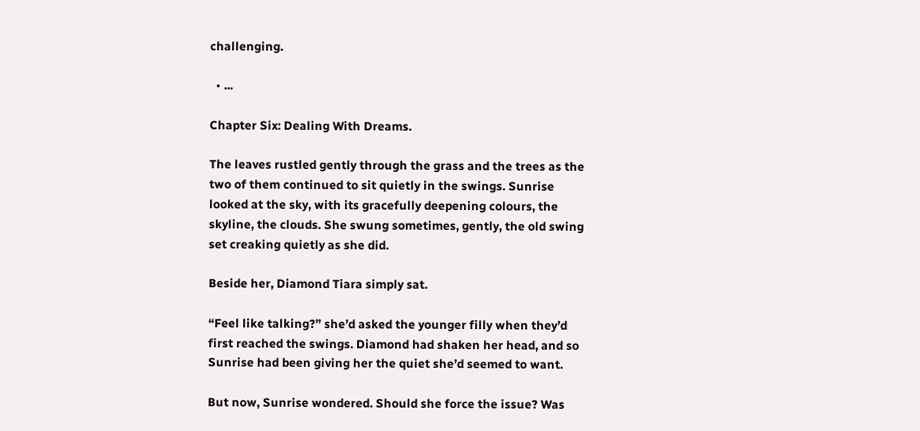challenging.

  • ...

Chapter Six: Dealing With Dreams.

The leaves rustled gently through the grass and the trees as the two of them continued to sit quietly in the swings. Sunrise looked at the sky, with its gracefully deepening colours, the skyline, the clouds. She swung sometimes, gently, the old swing set creaking quietly as she did.

Beside her, Diamond Tiara simply sat.

“Feel like talking?” she’d asked the younger filly when they’d first reached the swings. Diamond had shaken her head, and so Sunrise had been giving her the quiet she’d seemed to want.

But now, Sunrise wondered. Should she force the issue? Was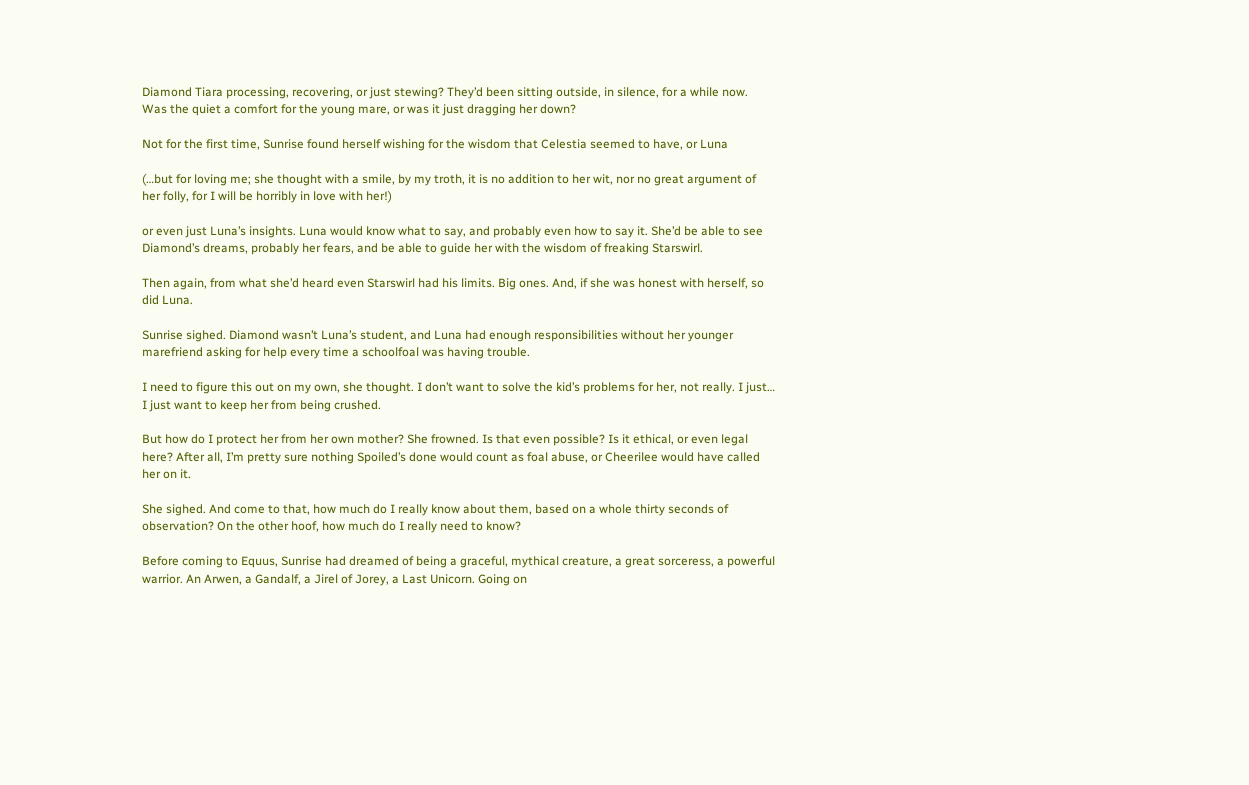Diamond Tiara processing, recovering, or just stewing? They’d been sitting outside, in silence, for a while now. Was the quiet a comfort for the young mare, or was it just dragging her down?

Not for the first time, Sunrise found herself wishing for the wisdom that Celestia seemed to have, or Luna

(…but for loving me; she thought with a smile, by my troth, it is no addition to her wit, nor no great argument of her folly, for I will be horribly in love with her!)

or even just Luna’s insights. Luna would know what to say, and probably even how to say it. She’d be able to see Diamond’s dreams, probably her fears, and be able to guide her with the wisdom of freaking Starswirl.

Then again, from what she’d heard even Starswirl had his limits. Big ones. And, if she was honest with herself, so did Luna.

Sunrise sighed. Diamond wasn’t Luna’s student, and Luna had enough responsibilities without her younger marefriend asking for help every time a schoolfoal was having trouble.

I need to figure this out on my own, she thought. I don’t want to solve the kid’s problems for her, not really. I just… I just want to keep her from being crushed.

But how do I protect her from her own mother? She frowned. Is that even possible? Is it ethical, or even legal here? After all, I’m pretty sure nothing Spoiled’s done would count as foal abuse, or Cheerilee would have called her on it.

She sighed. And come to that, how much do I really know about them, based on a whole thirty seconds of observation? On the other hoof, how much do I really need to know?

Before coming to Equus, Sunrise had dreamed of being a graceful, mythical creature, a great sorceress, a powerful warrior. An Arwen, a Gandalf, a Jirel of Jorey, a Last Unicorn. Going on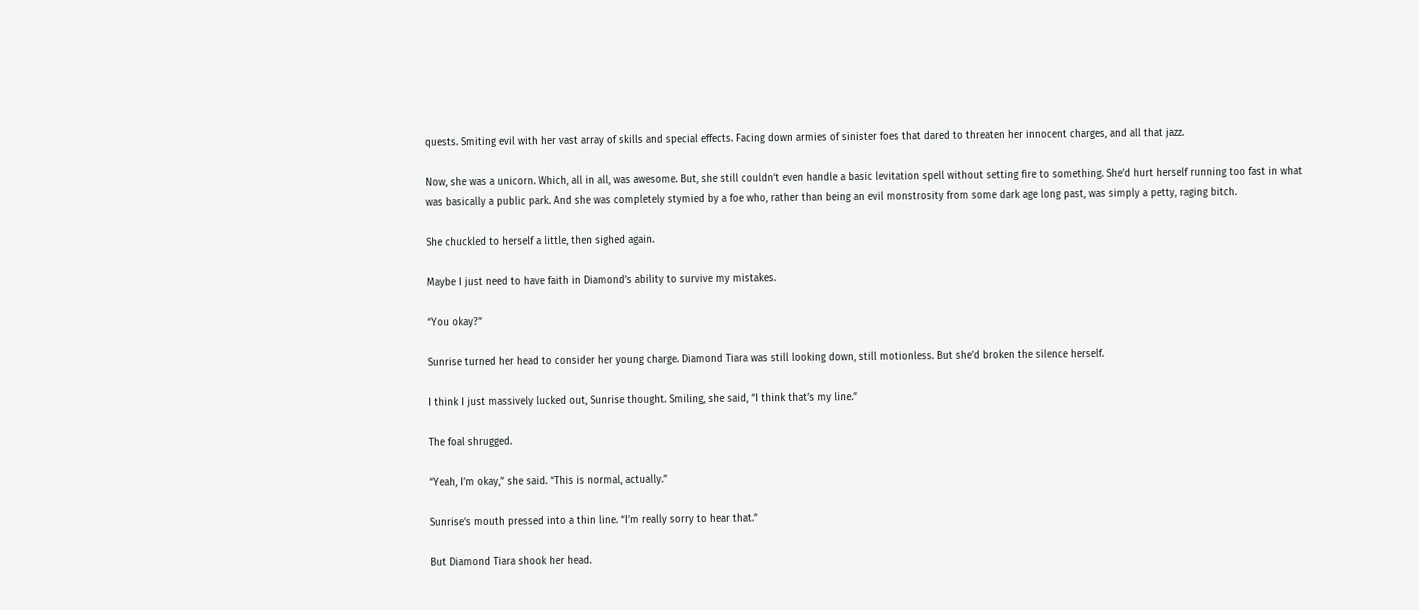quests. Smiting evil with her vast array of skills and special effects. Facing down armies of sinister foes that dared to threaten her innocent charges, and all that jazz.

Now, she was a unicorn. Which, all in all, was awesome. But, she still couldn’t even handle a basic levitation spell without setting fire to something. She’d hurt herself running too fast in what was basically a public park. And she was completely stymied by a foe who, rather than being an evil monstrosity from some dark age long past, was simply a petty, raging bitch.

She chuckled to herself a little, then sighed again.

Maybe I just need to have faith in Diamond’s ability to survive my mistakes.

“You okay?”

Sunrise turned her head to consider her young charge. Diamond Tiara was still looking down, still motionless. But she’d broken the silence herself.

I think I just massively lucked out, Sunrise thought. Smiling, she said, “I think that’s my line.”

The foal shrugged.

“Yeah, I’m okay,” she said. “This is normal, actually.”

Sunrise’s mouth pressed into a thin line. “I’m really sorry to hear that.”

But Diamond Tiara shook her head.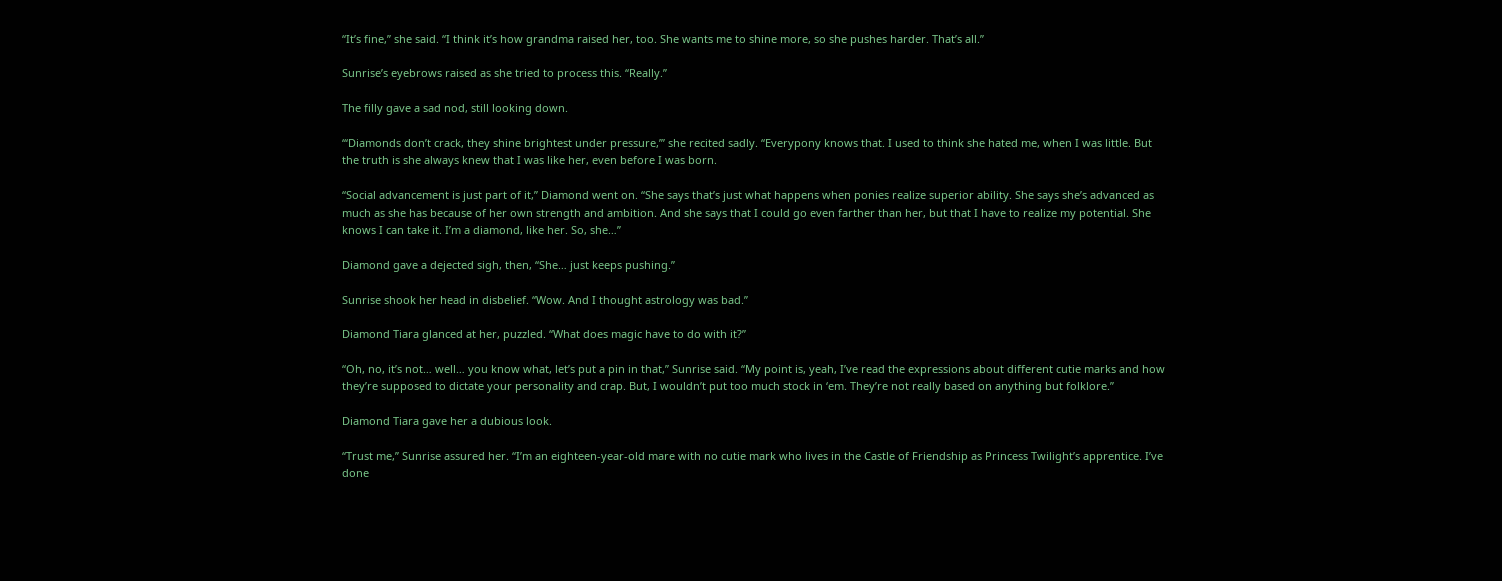“It’s fine,” she said. “I think it’s how grandma raised her, too. She wants me to shine more, so she pushes harder. That’s all.”

Sunrise’s eyebrows raised as she tried to process this. “Really.”

The filly gave a sad nod, still looking down.

“‘Diamonds don’t crack, they shine brightest under pressure,’” she recited sadly. “Everypony knows that. I used to think she hated me, when I was little. But the truth is she always knew that I was like her, even before I was born.

“Social advancement is just part of it,” Diamond went on. “She says that’s just what happens when ponies realize superior ability. She says she’s advanced as much as she has because of her own strength and ambition. And she says that I could go even farther than her, but that I have to realize my potential. She knows I can take it. I’m a diamond, like her. So, she…”

Diamond gave a dejected sigh, then, “She… just keeps pushing.”

Sunrise shook her head in disbelief. “Wow. And I thought astrology was bad.”

Diamond Tiara glanced at her, puzzled. “What does magic have to do with it?”

“Oh, no, it’s not… well… you know what, let’s put a pin in that,” Sunrise said. “My point is, yeah, I’ve read the expressions about different cutie marks and how they’re supposed to dictate your personality and crap. But, I wouldn’t put too much stock in ‘em. They’re not really based on anything but folklore.”

Diamond Tiara gave her a dubious look.

“Trust me,” Sunrise assured her. “I’m an eighteen-year-old mare with no cutie mark who lives in the Castle of Friendship as Princess Twilight’s apprentice. I’ve done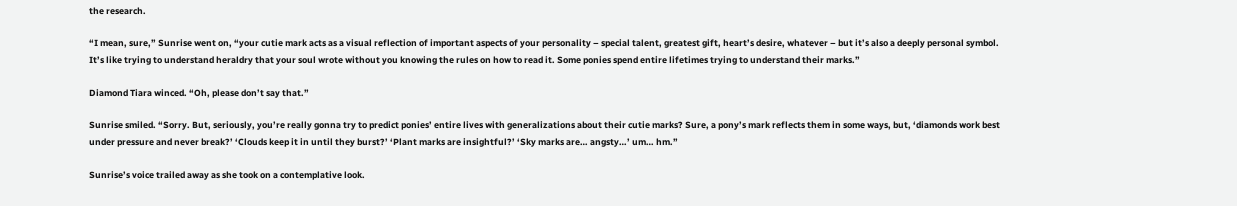the research.

“I mean, sure,” Sunrise went on, “your cutie mark acts as a visual reflection of important aspects of your personality – special talent, greatest gift, heart’s desire, whatever – but it’s also a deeply personal symbol. It’s like trying to understand heraldry that your soul wrote without you knowing the rules on how to read it. Some ponies spend entire lifetimes trying to understand their marks.”

Diamond Tiara winced. “Oh, please don’t say that.”

Sunrise smiled. “Sorry. But, seriously, you’re really gonna try to predict ponies’ entire lives with generalizations about their cutie marks? Sure, a pony’s mark reflects them in some ways, but, ‘diamonds work best under pressure and never break?’ ‘Clouds keep it in until they burst?’ ‘Plant marks are insightful?’ ‘Sky marks are… angsty…’ um… hm.”

Sunrise’s voice trailed away as she took on a contemplative look.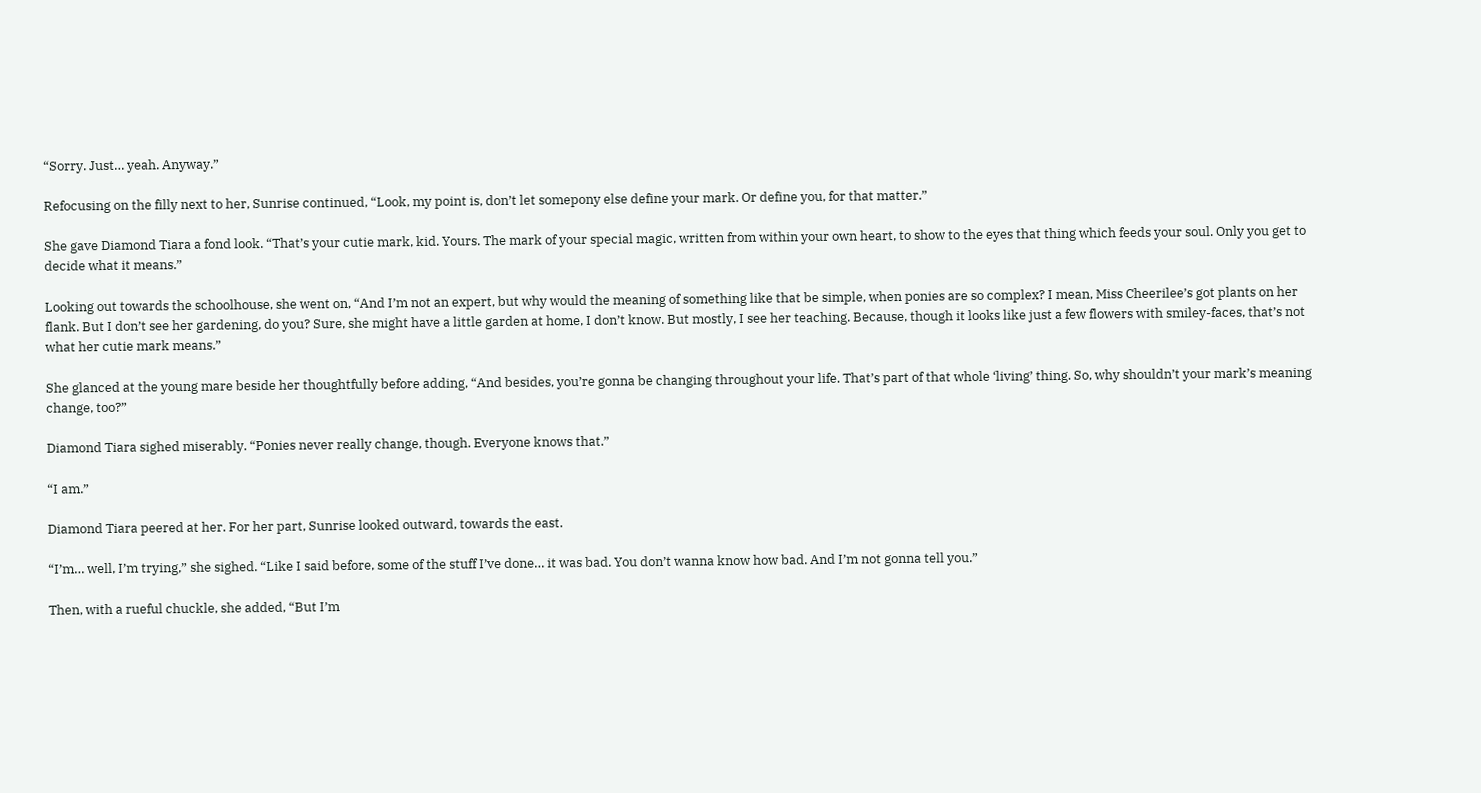“Sorry. Just… yeah. Anyway.”

Refocusing on the filly next to her, Sunrise continued, “Look, my point is, don’t let somepony else define your mark. Or define you, for that matter.”

She gave Diamond Tiara a fond look. “That’s your cutie mark, kid. Yours. The mark of your special magic, written from within your own heart, to show to the eyes that thing which feeds your soul. Only you get to decide what it means.”

Looking out towards the schoolhouse, she went on, “And I’m not an expert, but why would the meaning of something like that be simple, when ponies are so complex? I mean, Miss Cheerilee’s got plants on her flank. But I don’t see her gardening, do you? Sure, she might have a little garden at home, I don’t know. But mostly, I see her teaching. Because, though it looks like just a few flowers with smiley-faces, that’s not what her cutie mark means.”

She glanced at the young mare beside her thoughtfully before adding, “And besides, you’re gonna be changing throughout your life. That’s part of that whole ‘living’ thing. So, why shouldn’t your mark’s meaning change, too?”

Diamond Tiara sighed miserably. “Ponies never really change, though. Everyone knows that.”

“I am.”

Diamond Tiara peered at her. For her part, Sunrise looked outward, towards the east.

“I’m… well, I’m trying,” she sighed. “Like I said before, some of the stuff I’ve done… it was bad. You don’t wanna know how bad. And I’m not gonna tell you.”

Then, with a rueful chuckle, she added, “But I’m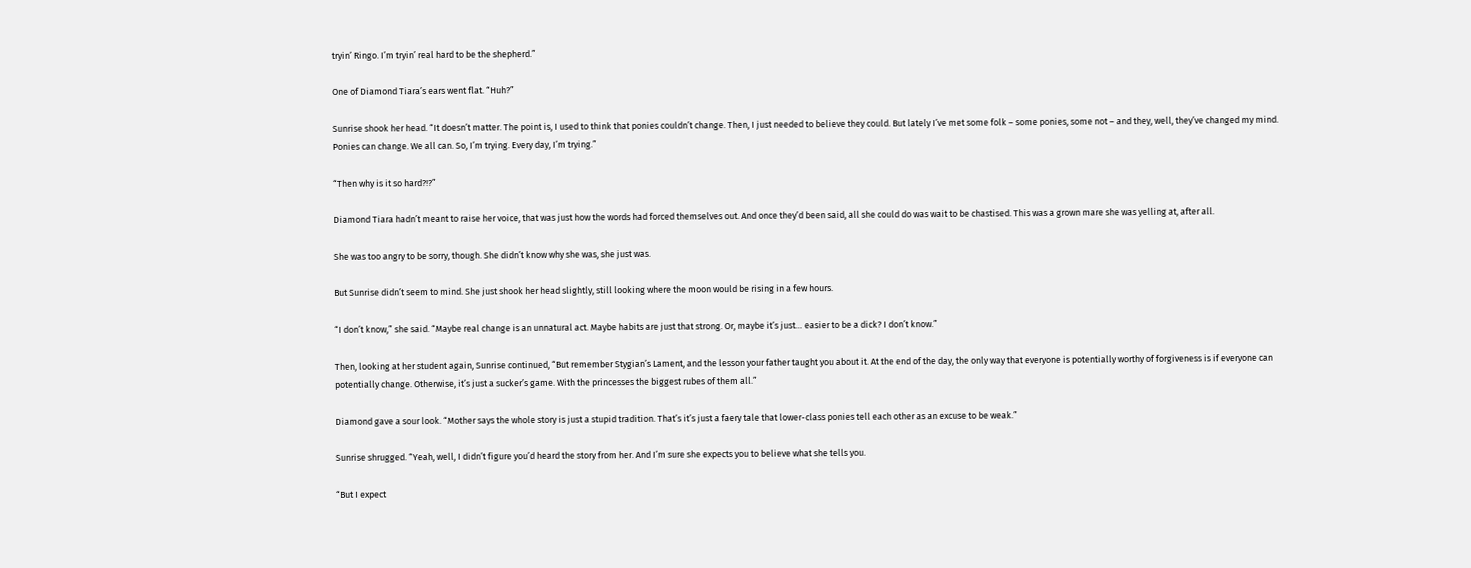tryin’ Ringo. I’m tryin’ real hard to be the shepherd.”

One of Diamond Tiara’s ears went flat. “Huh?”

Sunrise shook her head. “It doesn’t matter. The point is, I used to think that ponies couldn’t change. Then, I just needed to believe they could. But lately I’ve met some folk – some ponies, some not – and they, well, they’ve changed my mind. Ponies can change. We all can. So, I’m trying. Every day, I’m trying.”

“Then why is it so hard?!?”

Diamond Tiara hadn’t meant to raise her voice, that was just how the words had forced themselves out. And once they’d been said, all she could do was wait to be chastised. This was a grown mare she was yelling at, after all.

She was too angry to be sorry, though. She didn’t know why she was, she just was.

But Sunrise didn’t seem to mind. She just shook her head slightly, still looking where the moon would be rising in a few hours.

“I don’t know,” she said. “Maybe real change is an unnatural act. Maybe habits are just that strong. Or, maybe it’s just… easier to be a dick? I don’t know.”

Then, looking at her student again, Sunrise continued, “But remember Stygian’s Lament, and the lesson your father taught you about it. At the end of the day, the only way that everyone is potentially worthy of forgiveness is if everyone can potentially change. Otherwise, it’s just a sucker’s game. With the princesses the biggest rubes of them all.”

Diamond gave a sour look. “Mother says the whole story is just a stupid tradition. That’s it’s just a faery tale that lower-class ponies tell each other as an excuse to be weak.”

Sunrise shrugged. “Yeah, well, I didn’t figure you’d heard the story from her. And I’m sure she expects you to believe what she tells you.

“But I expect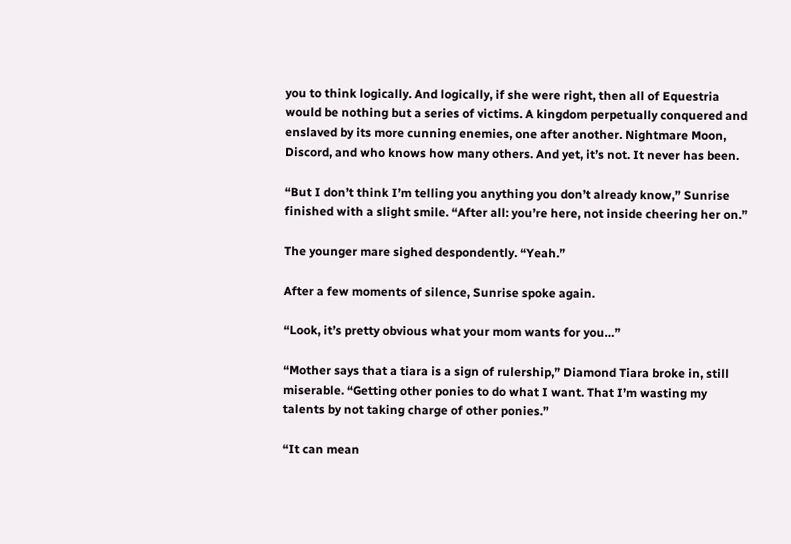you to think logically. And logically, if she were right, then all of Equestria would be nothing but a series of victims. A kingdom perpetually conquered and enslaved by its more cunning enemies, one after another. Nightmare Moon, Discord, and who knows how many others. And yet, it’s not. It never has been.

“But I don’t think I’m telling you anything you don’t already know,” Sunrise finished with a slight smile. “After all: you’re here, not inside cheering her on.”

The younger mare sighed despondently. “Yeah.”

After a few moments of silence, Sunrise spoke again.

“Look, it’s pretty obvious what your mom wants for you…”

“Mother says that a tiara is a sign of rulership,” Diamond Tiara broke in, still miserable. “Getting other ponies to do what I want. That I’m wasting my talents by not taking charge of other ponies.”

“It can mean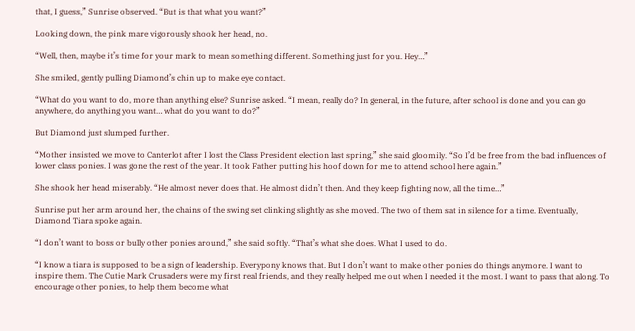that, I guess,” Sunrise observed. “But is that what you want?”

Looking down, the pink mare vigorously shook her head, no.

“Well, then, maybe it’s time for your mark to mean something different. Something just for you. Hey…”

She smiled, gently pulling Diamond’s chin up to make eye contact.

“What do you want to do, more than anything else? Sunrise asked. “I mean, really do? In general, in the future, after school is done and you can go anywhere, do anything you want… what do you want to do?”

But Diamond just slumped further.

“Mother insisted we move to Canterlot after I lost the Class President election last spring,” she said gloomily. “So I’d be free from the bad influences of lower class ponies. I was gone the rest of the year. It took Father putting his hoof down for me to attend school here again.”

She shook her head miserably. “He almost never does that. He almost didn’t then. And they keep fighting now, all the time…”

Sunrise put her arm around her, the chains of the swing set clinking slightly as she moved. The two of them sat in silence for a time. Eventually, Diamond Tiara spoke again.

“I don’t want to boss or bully other ponies around,” she said softly. “That’s what she does. What I used to do.

“I know a tiara is supposed to be a sign of leadership. Everypony knows that. But I don’t want to make other ponies do things anymore. I want to inspire them. The Cutie Mark Crusaders were my first real friends, and they really helped me out when I needed it the most. I want to pass that along. To encourage other ponies, to help them become what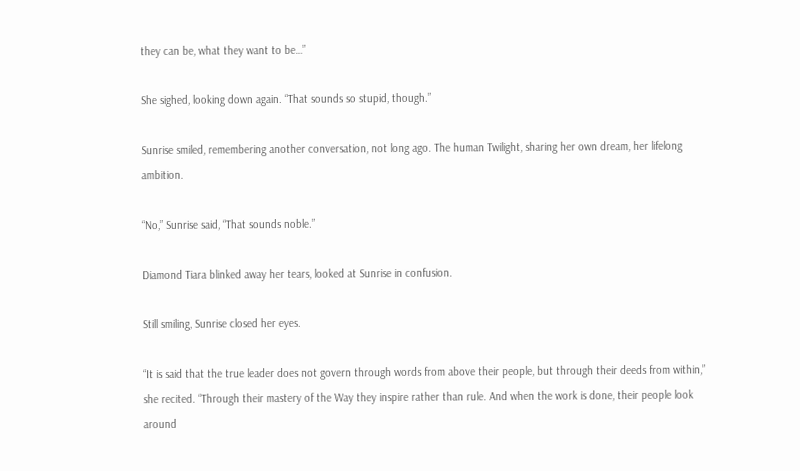they can be, what they want to be…”

She sighed, looking down again. “That sounds so stupid, though.”

Sunrise smiled, remembering another conversation, not long ago. The human Twilight, sharing her own dream, her lifelong ambition.

“No,” Sunrise said, “That sounds noble.”

Diamond Tiara blinked away her tears, looked at Sunrise in confusion.

Still smiling, Sunrise closed her eyes.

“It is said that the true leader does not govern through words from above their people, but through their deeds from within,” she recited. “Through their mastery of the Way they inspire rather than rule. And when the work is done, their people look around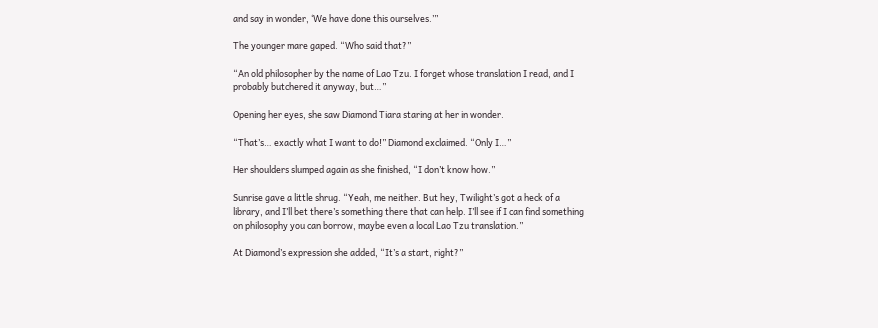and say in wonder, ‘We have done this ourselves.’”

The younger mare gaped. “Who said that?”

“An old philosopher by the name of Lao Tzu. I forget whose translation I read, and I probably butchered it anyway, but…”

Opening her eyes, she saw Diamond Tiara staring at her in wonder.

“That’s… exactly what I want to do!” Diamond exclaimed. “Only I…”

Her shoulders slumped again as she finished, “I don’t know how.”

Sunrise gave a little shrug. “Yeah, me neither. But hey, Twilight’s got a heck of a library, and I’ll bet there’s something there that can help. I’ll see if I can find something on philosophy you can borrow, maybe even a local Lao Tzu translation.”

At Diamond’s expression she added, “It’s a start, right?”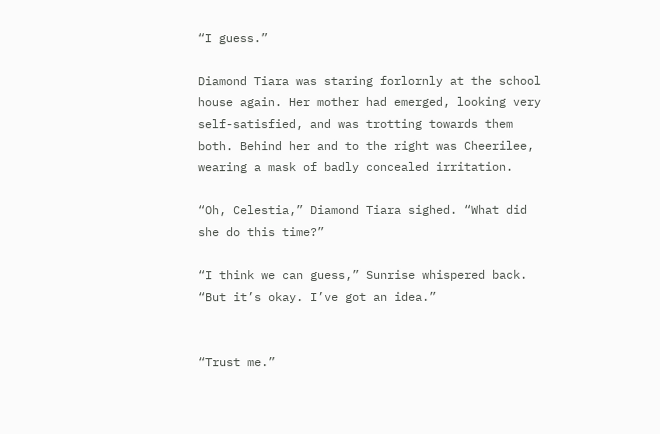“I guess.”

Diamond Tiara was staring forlornly at the school house again. Her mother had emerged, looking very self-satisfied, and was trotting towards them both. Behind her and to the right was Cheerilee, wearing a mask of badly concealed irritation.

“Oh, Celestia,” Diamond Tiara sighed. “What did she do this time?”

“I think we can guess,” Sunrise whispered back. “But it’s okay. I’ve got an idea.”


“Trust me.”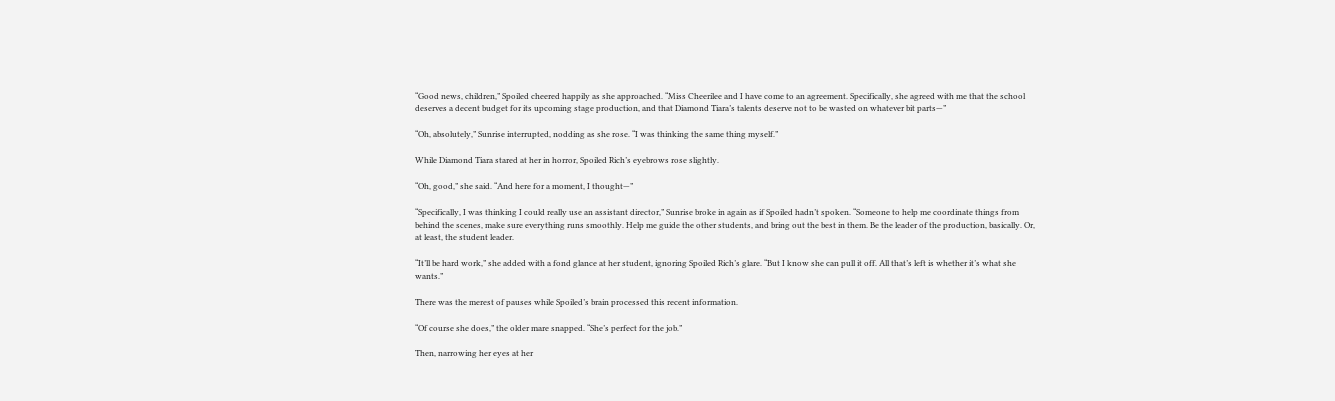“Good news, children,” Spoiled cheered happily as she approached. “Miss Cheerilee and I have come to an agreement. Specifically, she agreed with me that the school deserves a decent budget for its upcoming stage production, and that Diamond Tiara’s talents deserve not to be wasted on whatever bit parts—”

“Oh, absolutely,” Sunrise interrupted, nodding as she rose. “I was thinking the same thing myself.”

While Diamond Tiara stared at her in horror, Spoiled Rich’s eyebrows rose slightly.

“Oh, good,” she said. “And here for a moment, I thought—”

“Specifically, I was thinking I could really use an assistant director,” Sunrise broke in again as if Spoiled hadn’t spoken. “Someone to help me coordinate things from behind the scenes, make sure everything runs smoothly. Help me guide the other students, and bring out the best in them. Be the leader of the production, basically. Or, at least, the student leader.

“It’ll be hard work,” she added with a fond glance at her student, ignoring Spoiled Rich’s glare. “But I know she can pull it off. All that’s left is whether it’s what she wants.”

There was the merest of pauses while Spoiled’s brain processed this recent information.

“Of course she does,” the older mare snapped. “She’s perfect for the job.”

Then, narrowing her eyes at her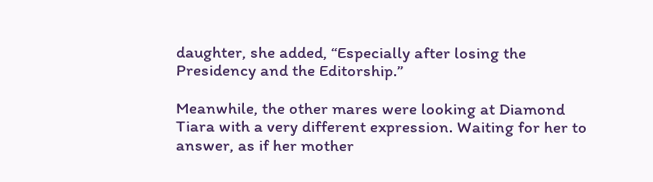daughter, she added, “Especially after losing the Presidency and the Editorship.”

Meanwhile, the other mares were looking at Diamond Tiara with a very different expression. Waiting for her to answer, as if her mother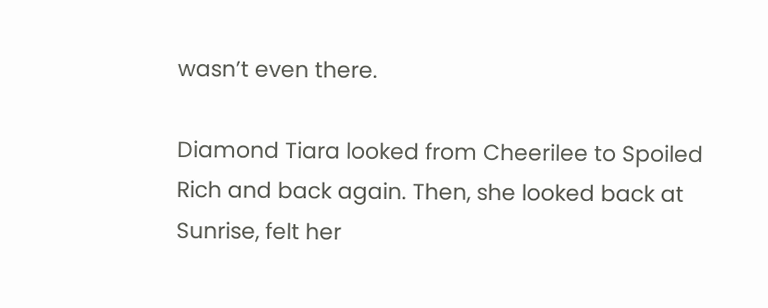wasn’t even there.

Diamond Tiara looked from Cheerilee to Spoiled Rich and back again. Then, she looked back at Sunrise, felt her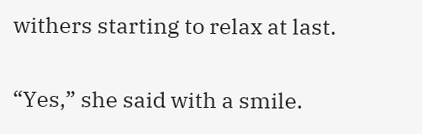withers starting to relax at last.

“Yes,” she said with a smile.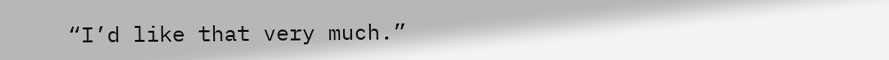“I’d like that very much.”